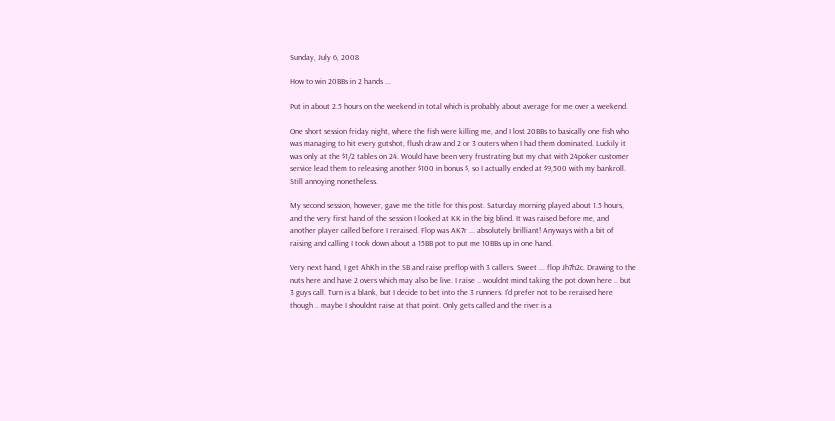Sunday, July 6, 2008

How to win 20BBs in 2 hands ...

Put in about 2.5 hours on the weekend in total which is probably about average for me over a weekend.

One short session friday night, where the fish were killing me, and I lost 20BBs to basically one fish who was managing to hit every gutshot, flush draw and 2 or 3 outers when I had them dominated. Luckily it was only at the $1/2 tables on 24. Would have been very frustrating but my chat with 24poker customer service lead them to releasing another $100 in bonus $, so I actually ended at $9,500 with my bankroll. Still annoying nonetheless.

My second session, however, gave me the title for this post. Saturday morning played about 1.5 hours, and the very first hand of the session I looked at KK in the big blind. It was raised before me, and another player called before I reraised. Flop was AK7r ... absolutely brilliant! Anyways with a bit of raising and calling I took down about a 15BB pot to put me 10BBs up in one hand.

Very next hand, I get AhKh in the SB and raise preflop with 3 callers. Sweet ... flop Jh7h2c. Drawing to the nuts here and have 2 overs which may also be live. I raise .. wouldnt mind taking the pot down here .. but 3 guys call. Turn is a blank, but I decide to bet into the 3 runners. I'd prefer not to be reraised here though .. maybe I shouldnt raise at that point. Only gets called and the river is a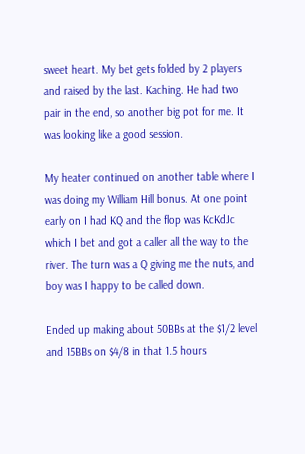sweet heart. My bet gets folded by 2 players and raised by the last. Kaching. He had two pair in the end, so another big pot for me. It was looking like a good session.

My heater continued on another table where I was doing my William Hill bonus. At one point early on I had KQ and the flop was KcKdJc which I bet and got a caller all the way to the river. The turn was a Q giving me the nuts, and boy was I happy to be called down.

Ended up making about 50BBs at the $1/2 level and 15BBs on $4/8 in that 1.5 hours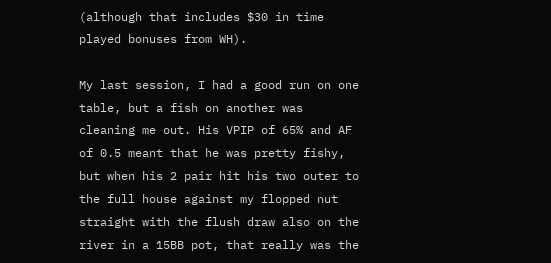(although that includes $30 in time played bonuses from WH).

My last session, I had a good run on one table, but a fish on another was cleaning me out. His VPIP of 65% and AF of 0.5 meant that he was pretty fishy, but when his 2 pair hit his two outer to the full house against my flopped nut straight with the flush draw also on the river in a 15BB pot, that really was the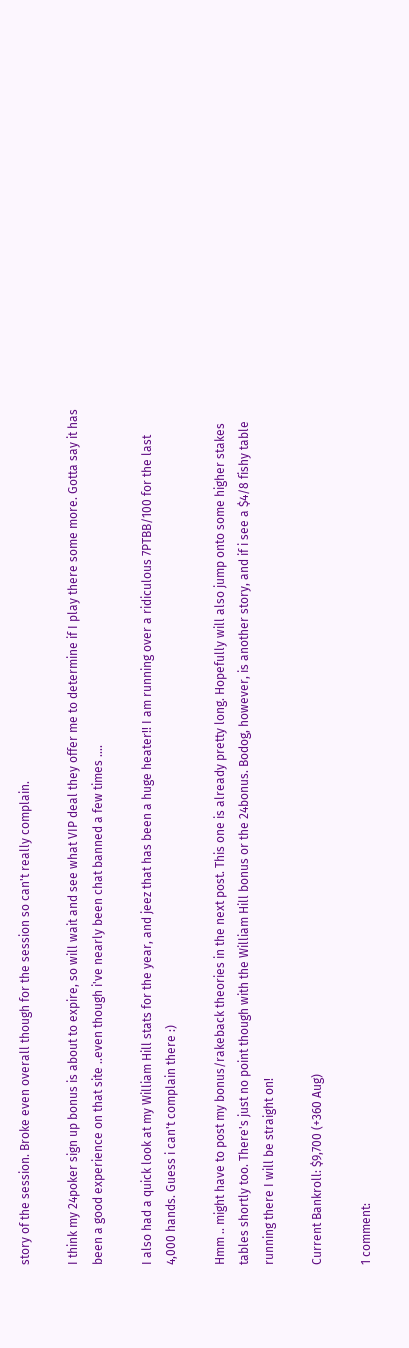story of the session. Broke even overall though for the session so can't really complain.

I think my 24poker sign up bonus is about to expire, so will wait and see what VIP deal they offer me to determine if I play there some more. Gotta say it has been a good experience on that site ..even though i've nearly been chat banned a few times ....

I also had a quick look at my William Hill stats for the year, and jeez that has been a huge heater!! I am running over a ridiculous 7PTBB/100 for the last 4,000 hands. Guess i can't complain there :)

Hmm .. might have to post my bonus/rakeback theories in the next post. This one is already pretty long. Hopefully will also jump onto some higher stakes tables shortly too. There's just no point though with the William Hill bonus or the 24bonus. Bodog, however, is another story, and if i see a $4/8 fishy table running there I will be straight on!

Current Bankroll: $9,700 (+360 Aug)

1 comment: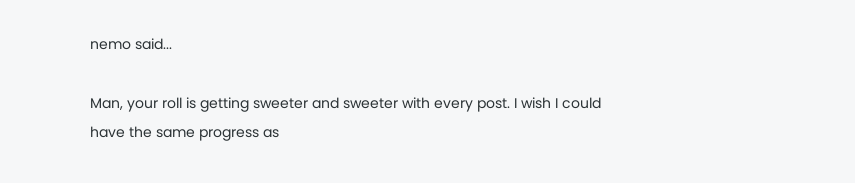nemo said...

Man, your roll is getting sweeter and sweeter with every post. I wish I could have the same progress as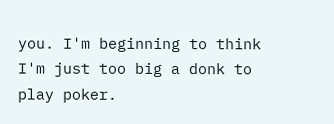you. I'm beginning to think I'm just too big a donk to play poker.